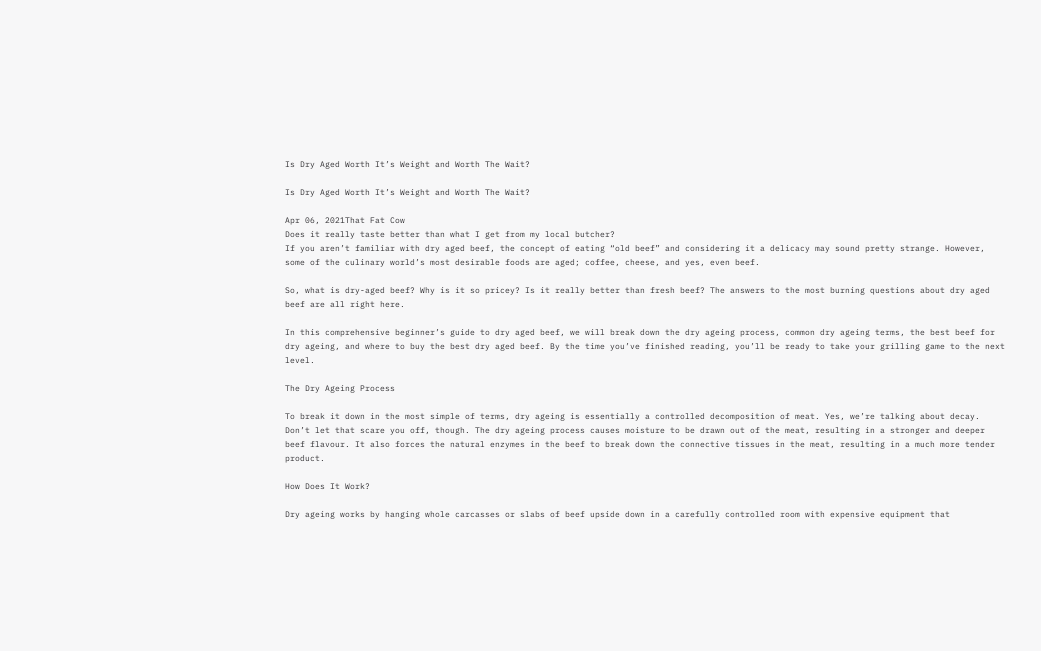Is Dry Aged Worth It’s Weight and Worth The Wait?

Is Dry Aged Worth It’s Weight and Worth The Wait?

Apr 06, 2021That Fat Cow
Does it really taste better than what I get from my local butcher?
If you aren’t familiar with dry aged beef, the concept of eating “old beef” and considering it a delicacy may sound pretty strange. However, some of the culinary world’s most desirable foods are aged; coffee, cheese, and yes, even beef.

So, what is dry-aged beef? Why is it so pricey? Is it really better than fresh beef? The answers to the most burning questions about dry aged beef are all right here.

In this comprehensive beginner’s guide to dry aged beef, we will break down the dry ageing process, common dry ageing terms, the best beef for dry ageing, and where to buy the best dry aged beef. By the time you’ve finished reading, you’ll be ready to take your grilling game to the next level.

The Dry Ageing Process

To break it down in the most simple of terms, dry ageing is essentially a controlled decomposition of meat. Yes, we’re talking about decay. Don’t let that scare you off, though. The dry ageing process causes moisture to be drawn out of the meat, resulting in a stronger and deeper beef flavour. It also forces the natural enzymes in the beef to break down the connective tissues in the meat, resulting in a much more tender product.

How Does It Work?

Dry ageing works by hanging whole carcasses or slabs of beef upside down in a carefully controlled room with expensive equipment that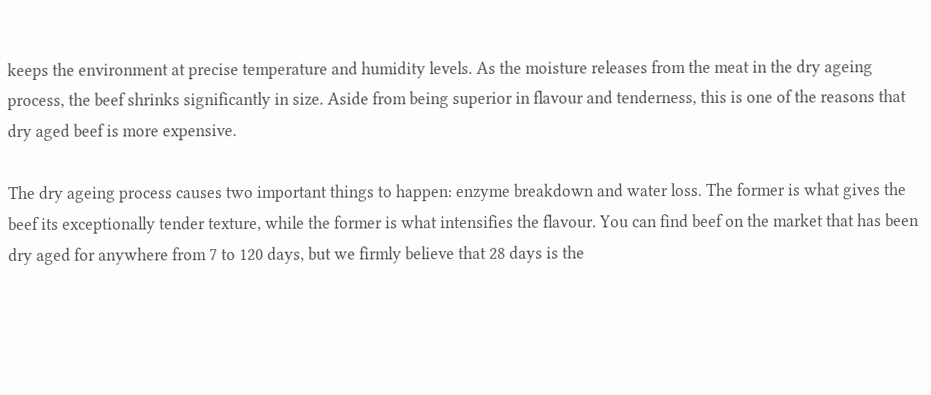keeps the environment at precise temperature and humidity levels. As the moisture releases from the meat in the dry ageing process, the beef shrinks significantly in size. Aside from being superior in flavour and tenderness, this is one of the reasons that dry aged beef is more expensive.

The dry ageing process causes two important things to happen: enzyme breakdown and water loss. The former is what gives the beef its exceptionally tender texture, while the former is what intensifies the flavour. You can find beef on the market that has been dry aged for anywhere from 7 to 120 days, but we firmly believe that 28 days is the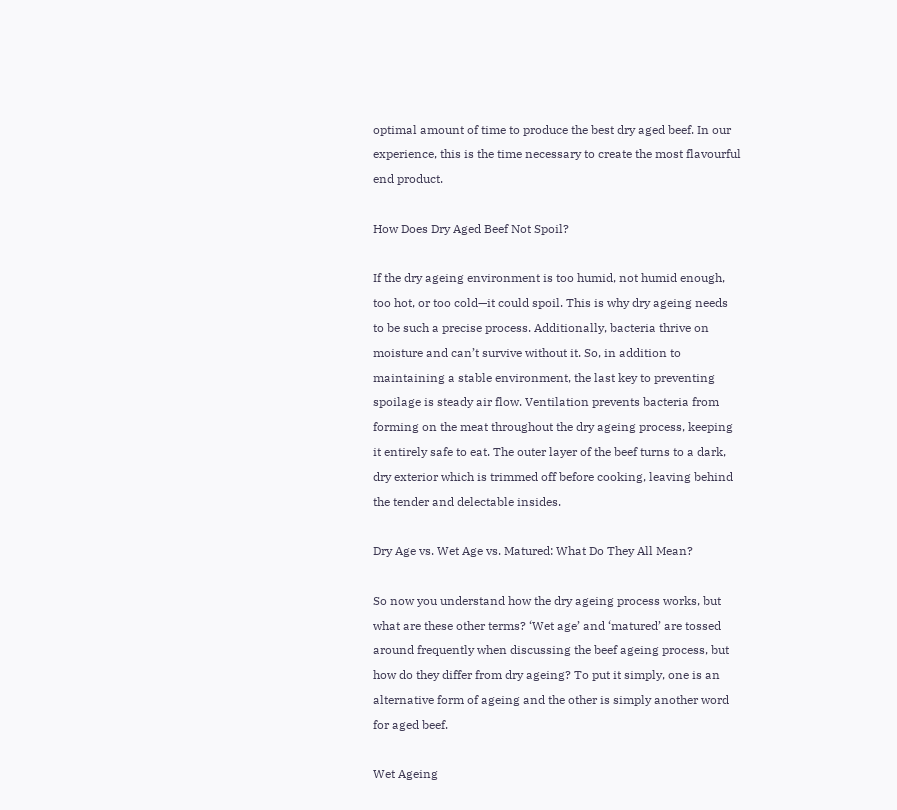optimal amount of time to produce the best dry aged beef. In our experience, this is the time necessary to create the most flavourful end product.

How Does Dry Aged Beef Not Spoil?

If the dry ageing environment is too humid, not humid enough, too hot, or too cold—it could spoil. This is why dry ageing needs to be such a precise process. Additionally, bacteria thrive on moisture and can’t survive without it. So, in addition to maintaining a stable environment, the last key to preventing spoilage is steady air flow. Ventilation prevents bacteria from forming on the meat throughout the dry ageing process, keeping it entirely safe to eat. The outer layer of the beef turns to a dark, dry exterior which is trimmed off before cooking, leaving behind the tender and delectable insides.

Dry Age vs. Wet Age vs. Matured: What Do They All Mean?

So now you understand how the dry ageing process works, but what are these other terms? ‘Wet age’ and ‘matured’ are tossed around frequently when discussing the beef ageing process, but how do they differ from dry ageing? To put it simply, one is an alternative form of ageing and the other is simply another word for aged beef.

Wet Ageing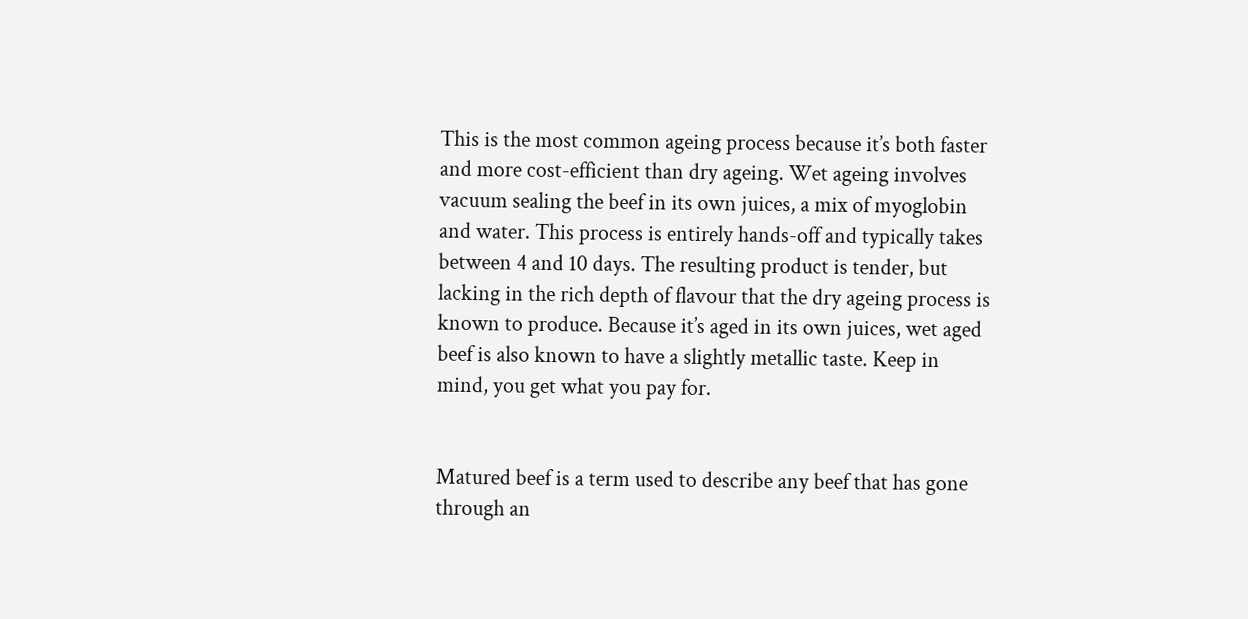This is the most common ageing process because it’s both faster and more cost-efficient than dry ageing. Wet ageing involves vacuum sealing the beef in its own juices, a mix of myoglobin and water. This process is entirely hands-off and typically takes between 4 and 10 days. The resulting product is tender, but lacking in the rich depth of flavour that the dry ageing process is known to produce. Because it’s aged in its own juices, wet aged beef is also known to have a slightly metallic taste. Keep in mind, you get what you pay for.


Matured beef is a term used to describe any beef that has gone through an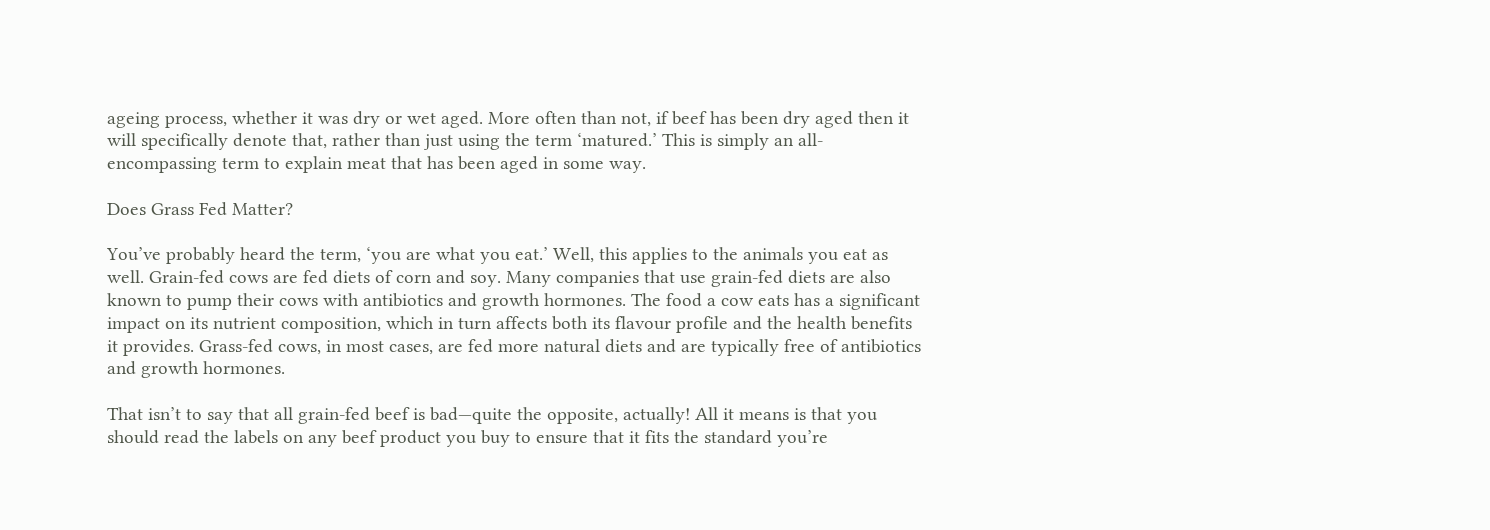ageing process, whether it was dry or wet aged. More often than not, if beef has been dry aged then it will specifically denote that, rather than just using the term ‘matured.’ This is simply an all-encompassing term to explain meat that has been aged in some way.

Does Grass Fed Matter?

You’ve probably heard the term, ‘you are what you eat.’ Well, this applies to the animals you eat as well. Grain-fed cows are fed diets of corn and soy. Many companies that use grain-fed diets are also known to pump their cows with antibiotics and growth hormones. The food a cow eats has a significant impact on its nutrient composition, which in turn affects both its flavour profile and the health benefits it provides. Grass-fed cows, in most cases, are fed more natural diets and are typically free of antibiotics and growth hormones.

That isn’t to say that all grain-fed beef is bad—quite the opposite, actually! All it means is that you should read the labels on any beef product you buy to ensure that it fits the standard you’re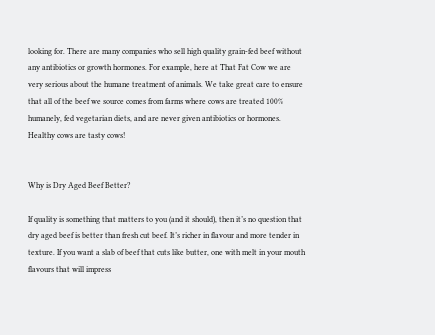looking for. There are many companies who sell high quality grain-fed beef without any antibiotics or growth hormones. For example, here at That Fat Cow we are very serious about the humane treatment of animals. We take great care to ensure that all of the beef we source comes from farms where cows are treated 100% humanely, fed vegetarian diets, and are never given antibiotics or hormones. Healthy cows are tasty cows!


Why is Dry Aged Beef Better?

If quality is something that matters to you (and it should), then it’s no question that dry aged beef is better than fresh cut beef. It’s richer in flavour and more tender in texture. If you want a slab of beef that cuts like butter, one with melt in your mouth flavours that will impress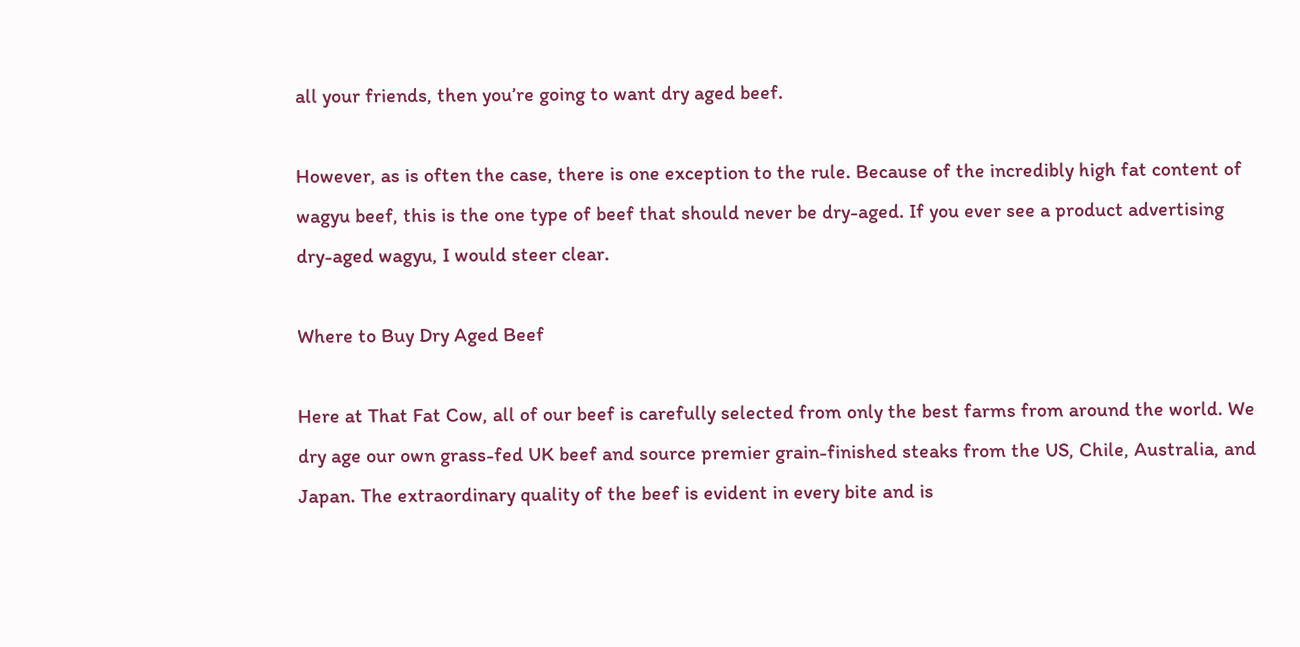all your friends, then you’re going to want dry aged beef.

However, as is often the case, there is one exception to the rule. Because of the incredibly high fat content of wagyu beef, this is the one type of beef that should never be dry-aged. If you ever see a product advertising dry-aged wagyu, I would steer clear.

Where to Buy Dry Aged Beef

Here at That Fat Cow, all of our beef is carefully selected from only the best farms from around the world. We dry age our own grass-fed UK beef and source premier grain-finished steaks from the US, Chile, Australia, and Japan. The extraordinary quality of the beef is evident in every bite and is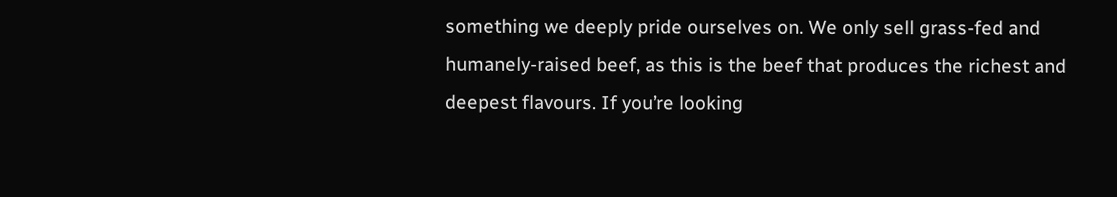something we deeply pride ourselves on. We only sell grass-fed and humanely-raised beef, as this is the beef that produces the richest and deepest flavours. If you’re looking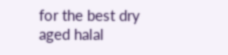for the best dry aged halal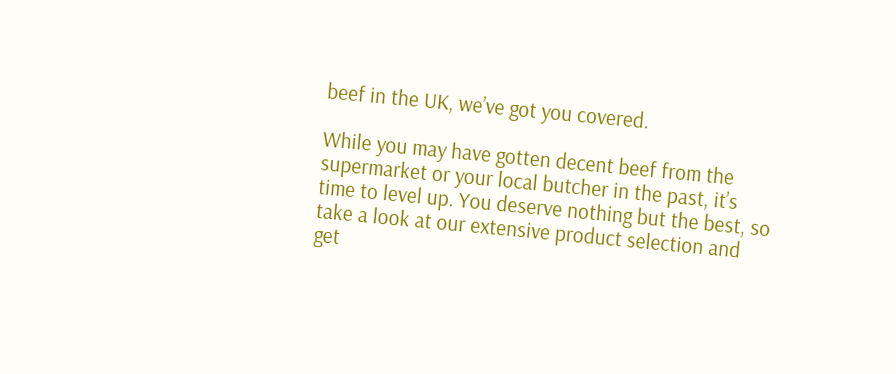beef in the UK, we’ve got you covered.

While you may have gotten decent beef from the supermarket or your local butcher in the past, it’s time to level up. You deserve nothing but the best, so take a look at our extensive product selection and get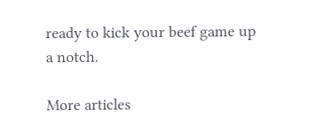ready to kick your beef game up a notch.

More articles